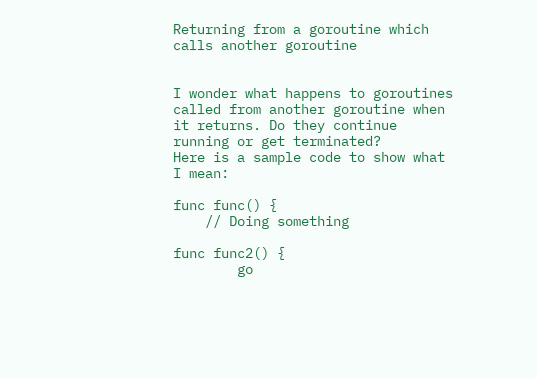Returning from a goroutine which calls another goroutine


I wonder what happens to goroutines called from another goroutine when it returns. Do they continue running or get terminated?
Here is a sample code to show what I mean:

func func() {
    // Doing something

func func2() {
        go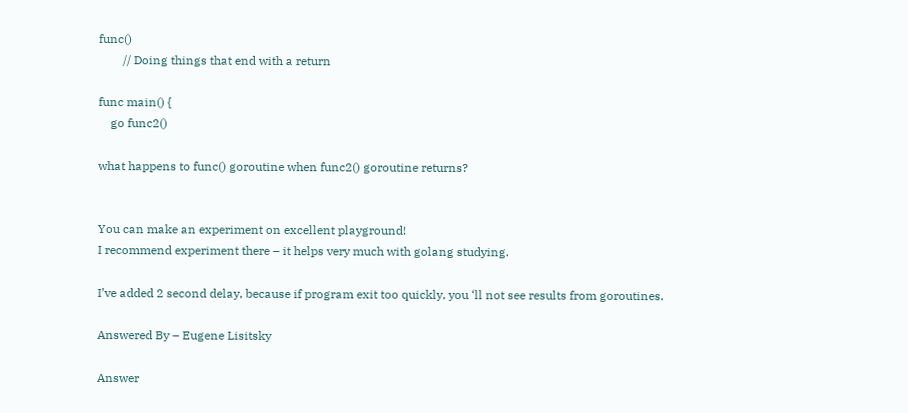func()
        // Doing things that end with a return

func main() {
    go func2()

what happens to func() goroutine when func2() goroutine returns?


You can make an experiment on excellent playground!
I recommend experiment there – it helps very much with golang studying.

I’ve added 2 second delay, because if program exit too quickly, you ‘ll not see results from goroutines.

Answered By – Eugene Lisitsky

Answer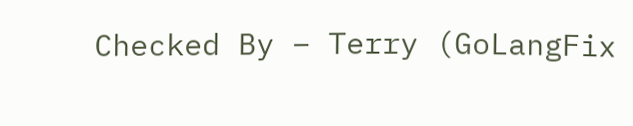Checked By – Terry (GoLangFix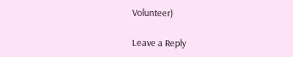Volunteer)

Leave a Reply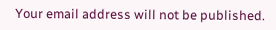Your email address will not be published.